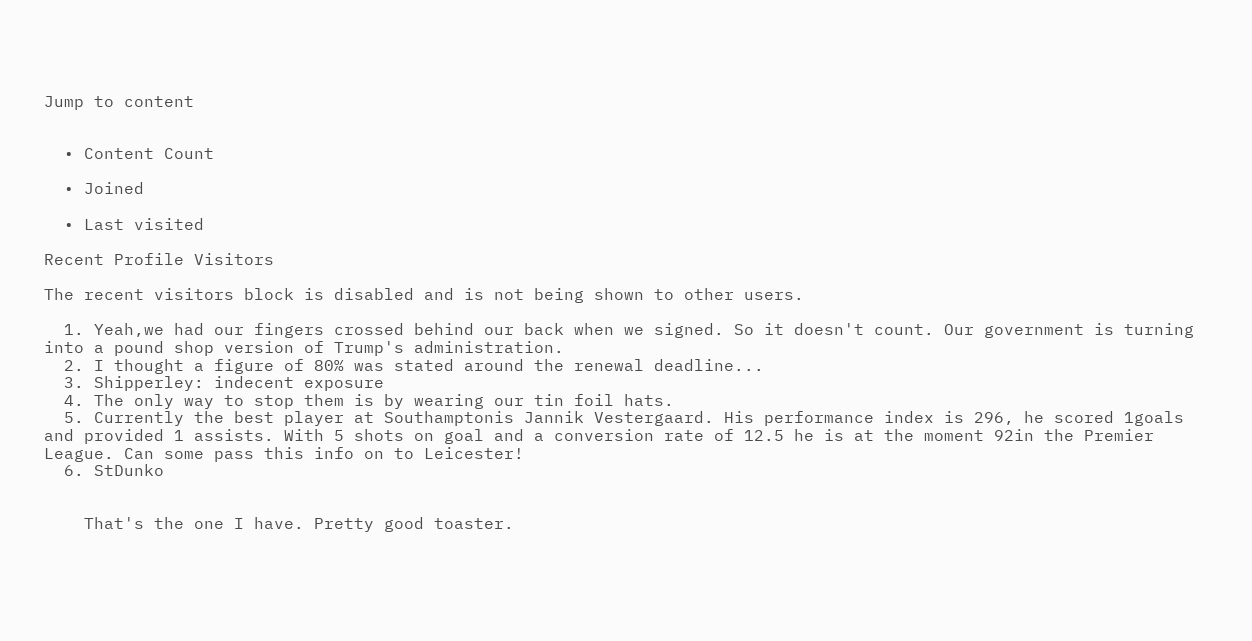Jump to content


  • Content Count

  • Joined

  • Last visited

Recent Profile Visitors

The recent visitors block is disabled and is not being shown to other users.

  1. Yeah,we had our fingers crossed behind our back when we signed. So it doesn't count. Our government is turning into a pound shop version of Trump's administration.
  2. I thought a figure of 80% was stated around the renewal deadline...
  3. Shipperley: indecent exposure
  4. The only way to stop them is by wearing our tin foil hats.
  5. Currently the best player at Southamptonis Jannik Vestergaard. His performance index is 296, he scored 1goals and provided 1 assists. With 5 shots on goal and a conversion rate of 12.5 he is at the moment 92in the Premier League. Can some pass this info on to Leicester!
  6. StDunko


    That's the one I have. Pretty good toaster.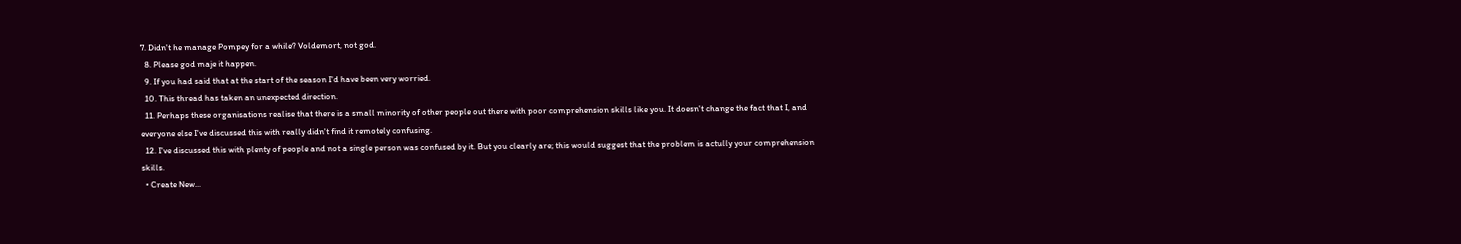7. Didn't he manage Pompey for a while? Voldemort, not god.
  8. Please god maje it happen.
  9. If you had said that at the start of the season I'd have been very worried.
  10. This thread has taken an unexpected direction.
  11. Perhaps these organisations realise that there is a small minority of other people out there with poor comprehension skills like you. It doesn't change the fact that I, and everyone else I've discussed this with really didn't find it remotely confusing.
  12. I've discussed this with plenty of people and not a single person was confused by it. But you clearly are; this would suggest that the problem is actully your comprehension skills.
  • Create New...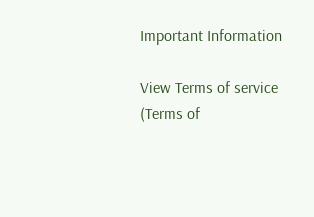Important Information

View Terms of service (Terms of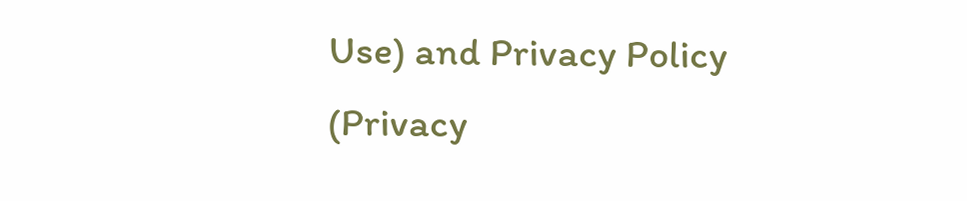Use) and Privacy Policy (Privacy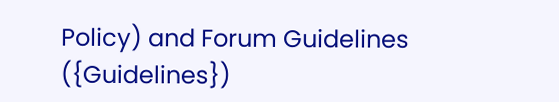Policy) and Forum Guidelines ({Guidelines})